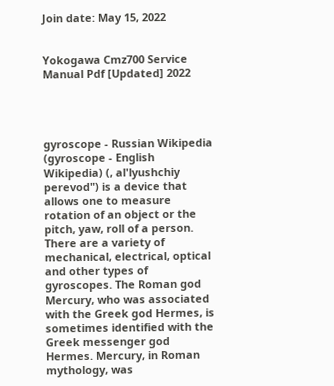Join date: May 15, 2022


Yokogawa Cmz700 Service Manual Pdf [Updated] 2022




gyroscope - Russian Wikipedia (gyroscope - English Wikipedia) (, al'lyushchiy perevod") is a device that allows one to measure rotation of an object or the pitch, yaw, roll of a person. There are a variety of mechanical, electrical, optical and other types of gyroscopes. The Roman god Mercury, who was associated with the Greek god Hermes, is sometimes identified with the Greek messenger god Hermes. Mercury, in Roman mythology, was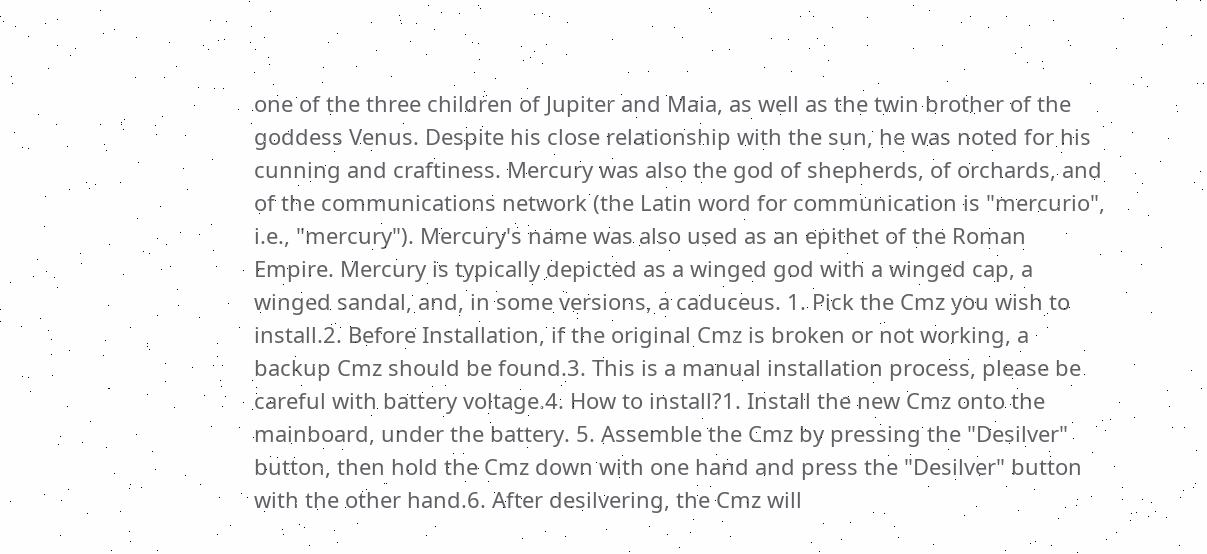one of the three children of Jupiter and Maia, as well as the twin brother of the goddess Venus. Despite his close relationship with the sun, he was noted for his cunning and craftiness. Mercury was also the god of shepherds, of orchards, and of the communications network (the Latin word for communication is "mercurio", i.e., "mercury"). Mercury's name was also used as an epithet of the Roman Empire. Mercury is typically depicted as a winged god with a winged cap, a winged sandal, and, in some versions, a caduceus. 1. Pick the Cmz you wish to install.2. Before Installation, if the original Cmz is broken or not working, a backup Cmz should be found.3. This is a manual installation process, please be careful with battery voltage.4. How to install?1. Install the new Cmz onto the mainboard, under the battery. 5. Assemble the Cmz by pressing the "Desilver" button, then hold the Cmz down with one hand and press the "Desilver" button with the other hand.6. After desilvering, the Cmz will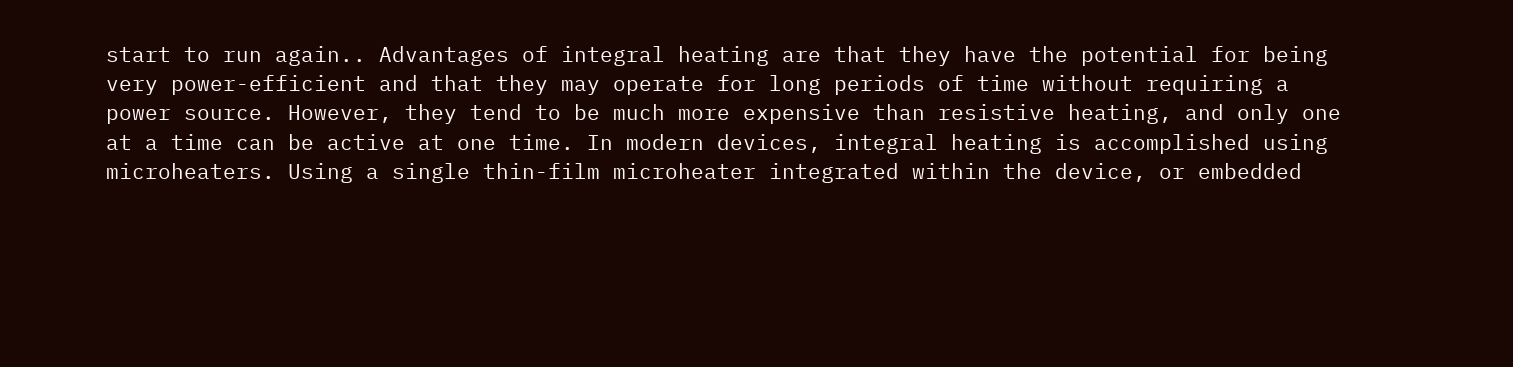start to run again.. Advantages of integral heating are that they have the potential for being very power-efficient and that they may operate for long periods of time without requiring a power source. However, they tend to be much more expensive than resistive heating, and only one at a time can be active at one time. In modern devices, integral heating is accomplished using microheaters. Using a single thin-film microheater integrated within the device, or embedded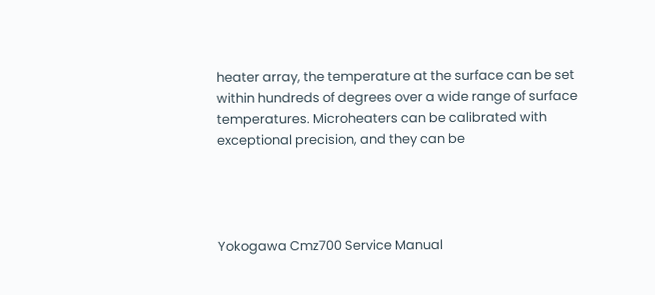heater array, the temperature at the surface can be set within hundreds of degrees over a wide range of surface temperatures. Microheaters can be calibrated with exceptional precision, and they can be




Yokogawa Cmz700 Service Manual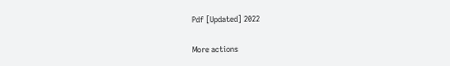Pdf [Updated] 2022

More actions